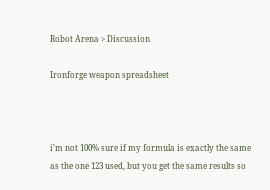Robot Arena > Discussion

Ironforge weapon spreadsheet



i'm not 100% sure if my formula is exactly the same as the one 123 used, but you get the same results so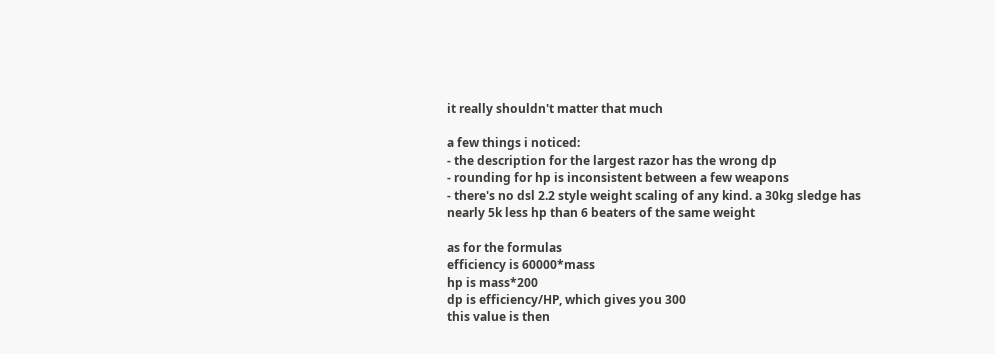it really shouldn't matter that much

a few things i noticed:
- the description for the largest razor has the wrong dp
- rounding for hp is inconsistent between a few weapons
- there's no dsl 2.2 style weight scaling of any kind. a 30kg sledge has nearly 5k less hp than 6 beaters of the same weight

as for the formulas
efficiency is 60000*mass
hp is mass*200
dp is efficiency/HP, which gives you 300
this value is then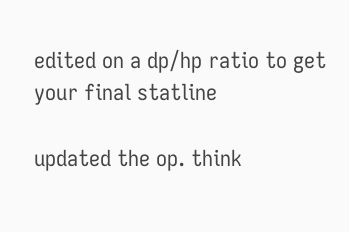edited on a dp/hp ratio to get your final statline

updated the op. think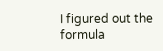I figured out the formula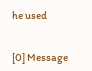he used


[0] Message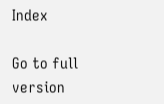Index

Go to full version